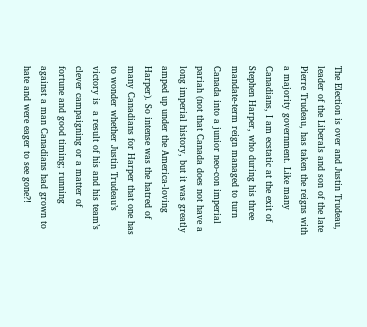The Election is over and Justin Trudeau, leader of the Liberals and son of the late Pierre Trudeau, has taken the reigns with a majority government. Like many Canadians, I am ecstatic at the exit of Stephen Harper, who during his three mandate-term reign managed to turn Canada into a junior neo-con imperial pariah (not that Canada does not have a long imperial history, but it was greatly amped up under the America-loving Harper). So intense was the hatred of many Canadians for Harper that one has to wonder whether Justin Trudeau’s victory is  a result of his and his team’s clever campaigning or a matter of fortune and good timing; running against a man Canadians had grown to hate and were eager to see gone?!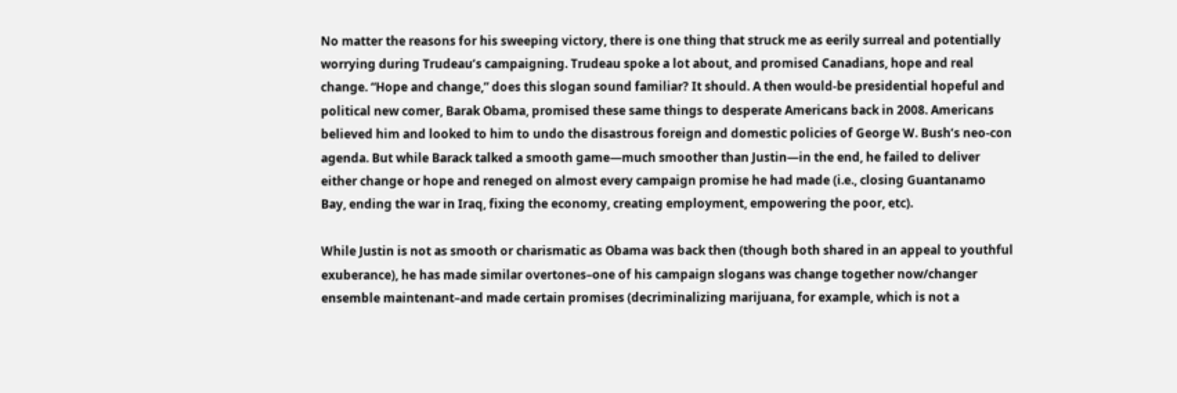No matter the reasons for his sweeping victory, there is one thing that struck me as eerily surreal and potentially worrying during Trudeau’s campaigning. Trudeau spoke a lot about, and promised Canadians, hope and real change. “Hope and change,” does this slogan sound familiar? It should. A then would-be presidential hopeful and political new comer, Barak Obama, promised these same things to desperate Americans back in 2008. Americans believed him and looked to him to undo the disastrous foreign and domestic policies of George W. Bush’s neo-con agenda. But while Barack talked a smooth game—much smoother than Justin—in the end, he failed to deliver either change or hope and reneged on almost every campaign promise he had made (i.e., closing Guantanamo Bay, ending the war in Iraq, fixing the economy, creating employment, empowering the poor, etc).

While Justin is not as smooth or charismatic as Obama was back then (though both shared in an appeal to youthful exuberance), he has made similar overtones–one of his campaign slogans was change together now/changer ensemble maintenant–and made certain promises (decriminalizing marijuana, for example, which is not a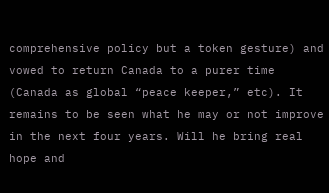comprehensive policy but a token gesture) and vowed to return Canada to a purer time (Canada as global “peace keeper,” etc). It remains to be seen what he may or not improve in the next four years. Will he bring real hope and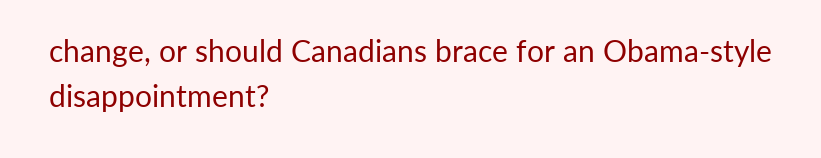change, or should Canadians brace for an Obama-style disappointment?